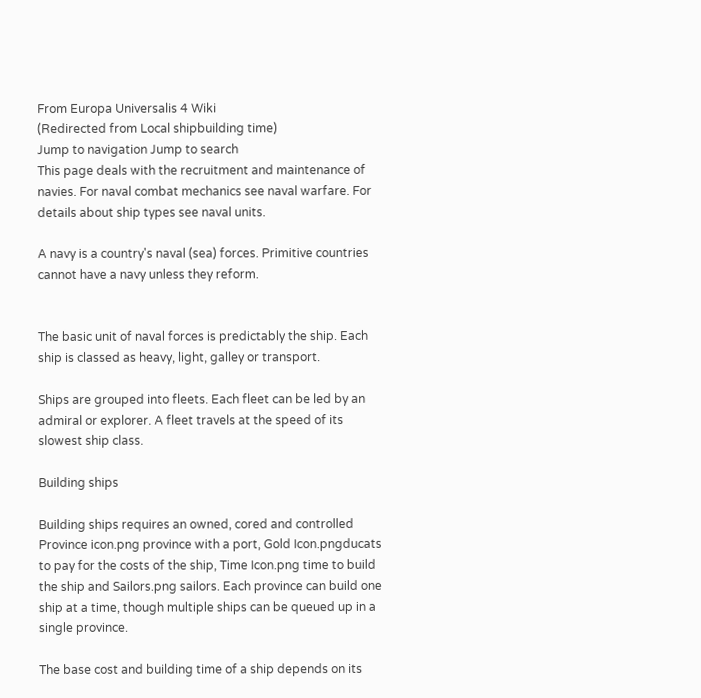From Europa Universalis 4 Wiki
(Redirected from Local shipbuilding time)
Jump to navigation Jump to search
This page deals with the recruitment and maintenance of navies. For naval combat mechanics see naval warfare. For details about ship types see naval units.

A navy is a country's naval (sea) forces. Primitive countries cannot have a navy unless they reform.


The basic unit of naval forces is predictably the ship. Each ship is classed as heavy, light, galley or transport.

Ships are grouped into fleets. Each fleet can be led by an admiral or explorer. A fleet travels at the speed of its slowest ship class.

Building ships

Building ships requires an owned, cored and controlled Province icon.png province with a port, Gold Icon.pngducats to pay for the costs of the ship, Time Icon.png time to build the ship and Sailors.png sailors. Each province can build one ship at a time, though multiple ships can be queued up in a single province.

The base cost and building time of a ship depends on its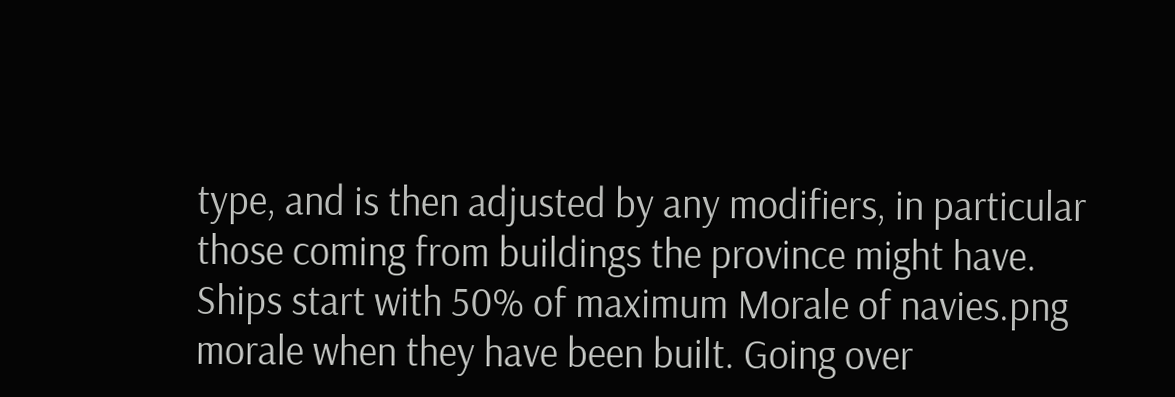type, and is then adjusted by any modifiers, in particular those coming from buildings the province might have. Ships start with 50% of maximum Morale of navies.png morale when they have been built. Going over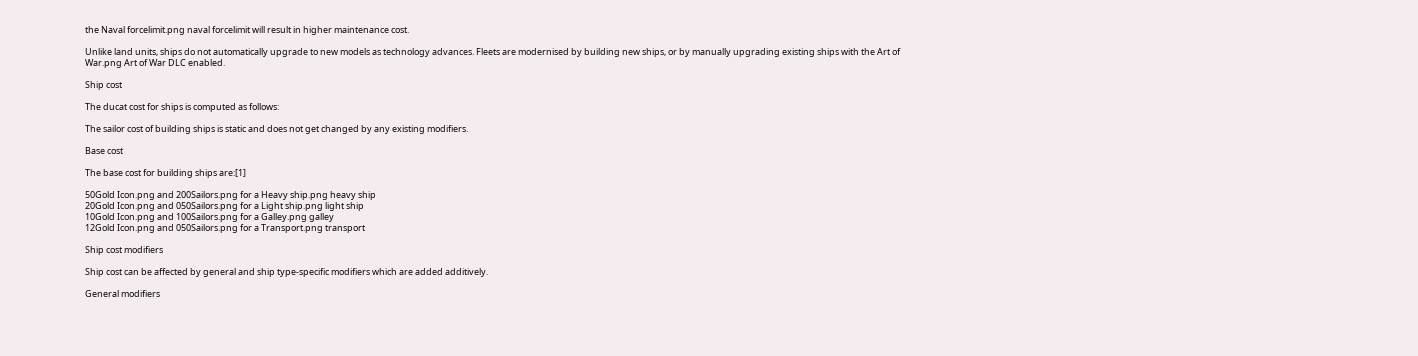the Naval forcelimit.png naval forcelimit will result in higher maintenance cost.

Unlike land units, ships do not automatically upgrade to new models as technology advances. Fleets are modernised by building new ships, or by manually upgrading existing ships with the Art of War.png Art of War DLC enabled.

Ship cost

The ducat cost for ships is computed as follows:

The sailor cost of building ships is static and does not get changed by any existing modifiers.

Base cost

The base cost for building ships are:[1]

50Gold Icon.png and 200Sailors.png for a Heavy ship.png heavy ship
20Gold Icon.png and 050Sailors.png for a Light ship.png light ship
10Gold Icon.png and 100Sailors.png for a Galley.png galley
12Gold Icon.png and 050Sailors.png for a Transport.png transport

Ship cost modifiers

Ship cost can be affected by general and ship type-specific modifiers which are added additively.

General modifiers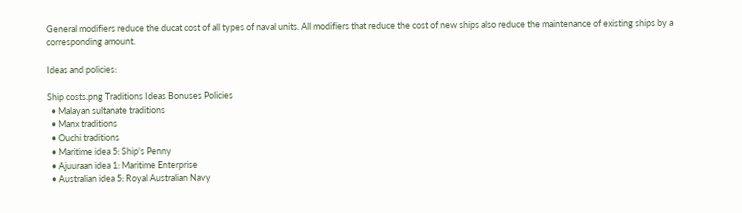General modifiers reduce the ducat cost of all types of naval units. All modifiers that reduce the cost of new ships also reduce the maintenance of existing ships by a corresponding amount.

Ideas and policies:

Ship costs.png Traditions Ideas Bonuses Policies
  • Malayan sultanate traditions
  • Manx traditions
  • Ouchi traditions
  • Maritime idea 5: Ship's Penny
  • Ajuuraan idea 1: Maritime Enterprise
  • Australian idea 5: Royal Australian Navy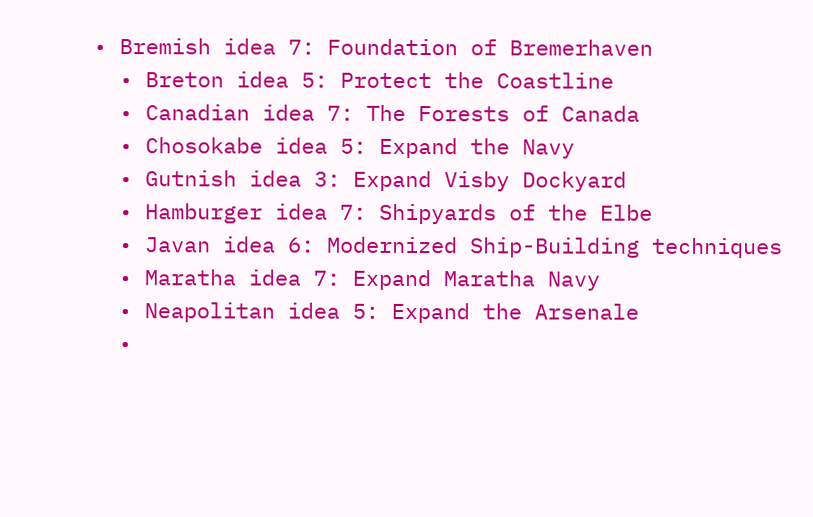• Bremish idea 7: Foundation of Bremerhaven
  • Breton idea 5: Protect the Coastline
  • Canadian idea 7: The Forests of Canada
  • Chosokabe idea 5: Expand the Navy
  • Gutnish idea 3: Expand Visby Dockyard
  • Hamburger idea 7: Shipyards of the Elbe
  • Javan idea 6: Modernized Ship-Building techniques
  • Maratha idea 7: Expand Maratha Navy
  • Neapolitan idea 5: Expand the Arsenale
  •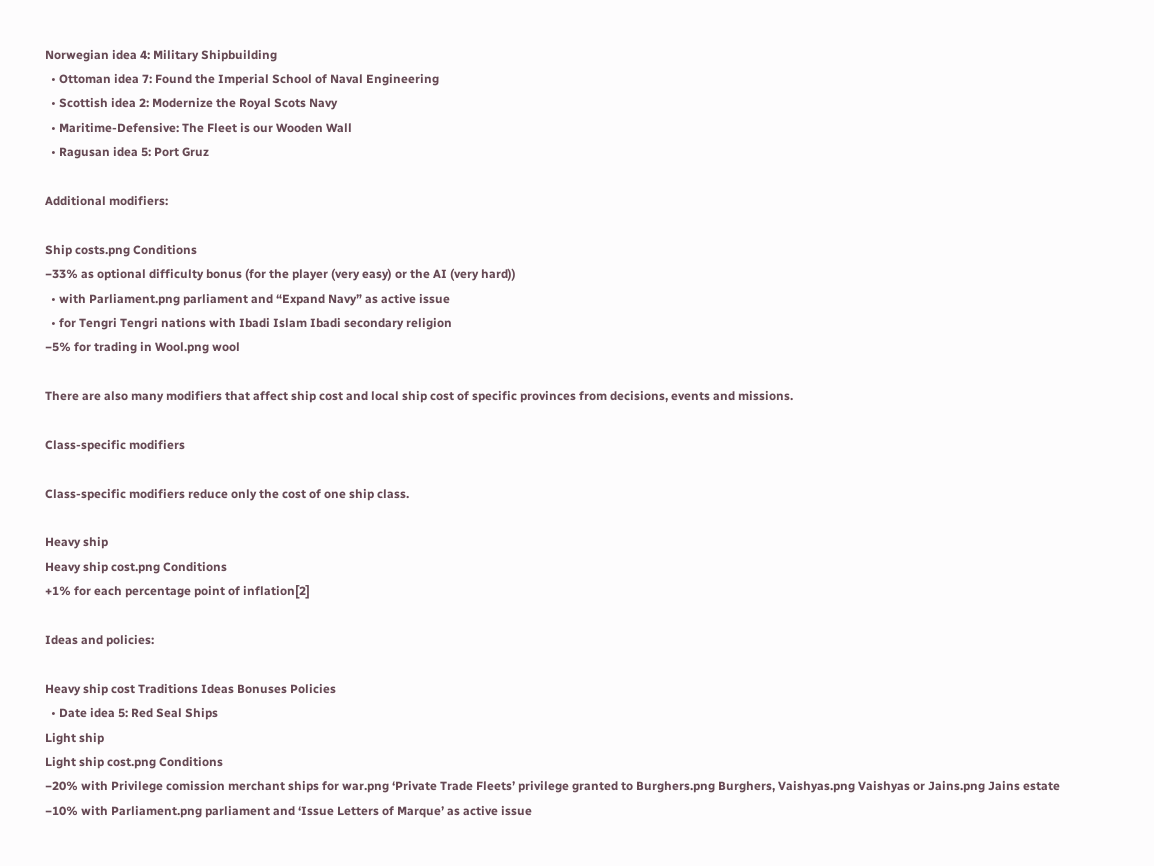Norwegian idea 4: Military Shipbuilding
  • Ottoman idea 7: Found the Imperial School of Naval Engineering
  • Scottish idea 2: Modernize the Royal Scots Navy
  • Maritime-Defensive: The Fleet is our Wooden Wall
  • Ragusan idea 5: Port Gruz

Additional modifiers:

Ship costs.png Conditions
−33% as optional difficulty bonus (for the player (very easy) or the AI (very hard))
  • with Parliament.png parliament and “Expand Navy” as active issue
  • for Tengri Tengri nations with Ibadi Islam Ibadi secondary religion
−5% for trading in Wool.png wool

There are also many modifiers that affect ship cost and local ship cost of specific provinces from decisions, events and missions.

Class-specific modifiers

Class-specific modifiers reduce only the cost of one ship class.

Heavy ship
Heavy ship cost.png Conditions
+1% for each percentage point of inflation[2]

Ideas and policies:

Heavy ship cost Traditions Ideas Bonuses Policies
  • Date idea 5: Red Seal Ships
Light ship
Light ship cost.png Conditions
−20% with Privilege comission merchant ships for war.png ‘Private Trade Fleets’ privilege granted to Burghers.png Burghers, Vaishyas.png Vaishyas or Jains.png Jains estate
−10% with Parliament.png parliament and ‘Issue Letters of Marque’ as active issue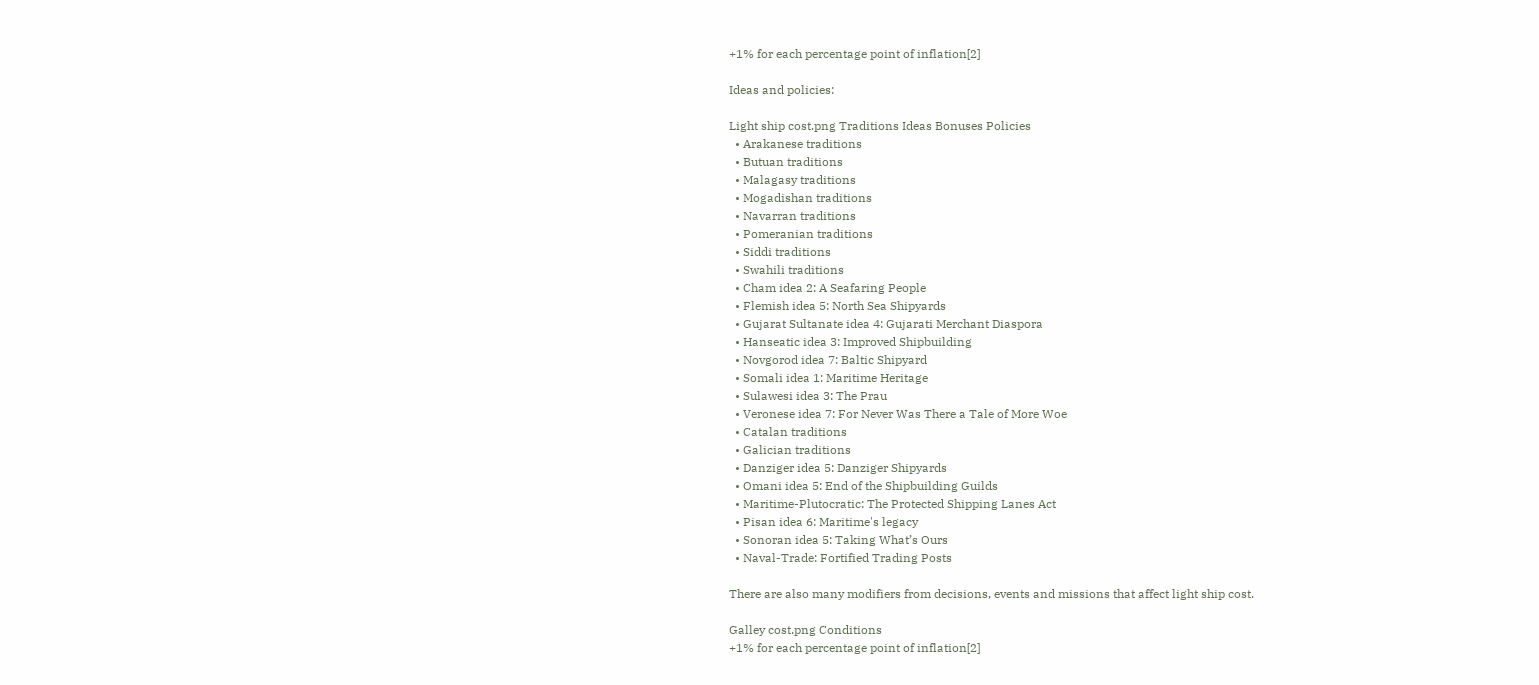+1% for each percentage point of inflation[2]

Ideas and policies:

Light ship cost.png Traditions Ideas Bonuses Policies
  • Arakanese traditions
  • Butuan traditions
  • Malagasy traditions
  • Mogadishan traditions
  • Navarran traditions
  • Pomeranian traditions
  • Siddi traditions
  • Swahili traditions
  • Cham idea 2: A Seafaring People
  • Flemish idea 5: North Sea Shipyards
  • Gujarat Sultanate idea 4: Gujarati Merchant Diaspora
  • Hanseatic idea 3: Improved Shipbuilding
  • Novgorod idea 7: Baltic Shipyard
  • Somali idea 1: Maritime Heritage
  • Sulawesi idea 3: The Prau
  • Veronese idea 7: For Never Was There a Tale of More Woe
  • Catalan traditions
  • Galician traditions
  • Danziger idea 5: Danziger Shipyards
  • Omani idea 5: End of the Shipbuilding Guilds
  • Maritime-Plutocratic: The Protected Shipping Lanes Act
  • Pisan idea 6: Maritime's legacy
  • Sonoran idea 5: Taking What’s Ours
  • Naval-Trade: Fortified Trading Posts

There are also many modifiers from decisions, events and missions that affect light ship cost.

Galley cost.png Conditions
+1% for each percentage point of inflation[2]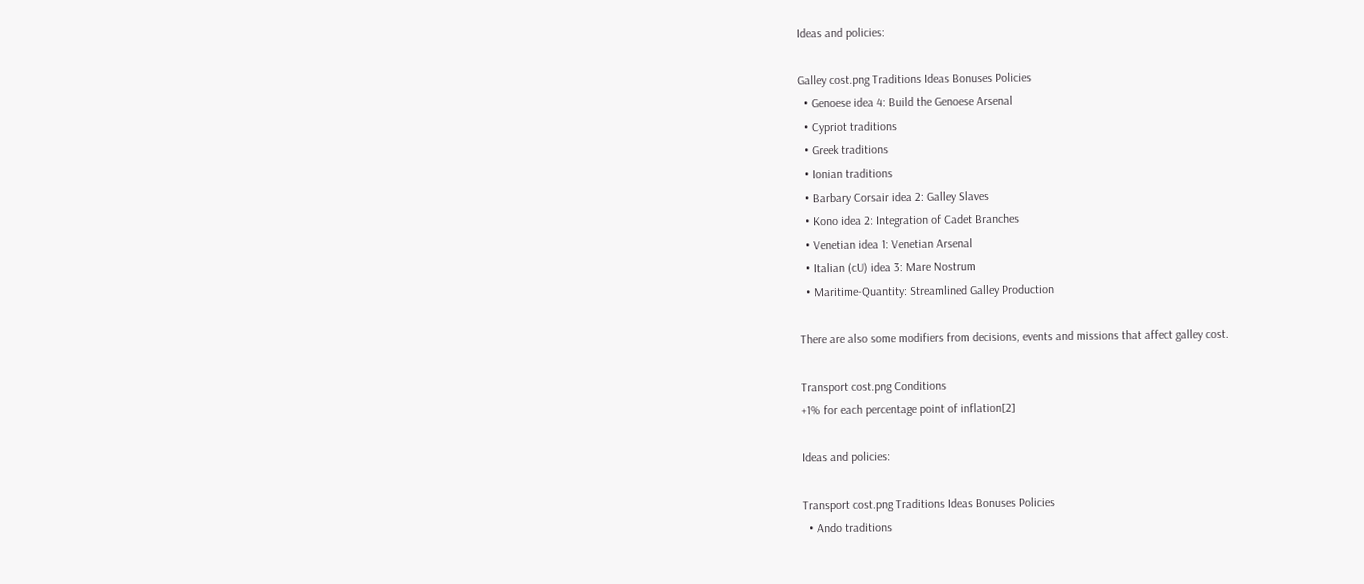Ideas and policies:

Galley cost.png Traditions Ideas Bonuses Policies
  • Genoese idea 4: Build the Genoese Arsenal
  • Cypriot traditions
  • Greek traditions
  • Ionian traditions
  • Barbary Corsair idea 2: Galley Slaves
  • Kono idea 2: Integration of Cadet Branches
  • Venetian idea 1: Venetian Arsenal
  • Italian (cU) idea 3: Mare Nostrum
  • Maritime-Quantity: Streamlined Galley Production

There are also some modifiers from decisions, events and missions that affect galley cost.

Transport cost.png Conditions
+1% for each percentage point of inflation[2]

Ideas and policies:

Transport cost.png Traditions Ideas Bonuses Policies
  • Ando traditions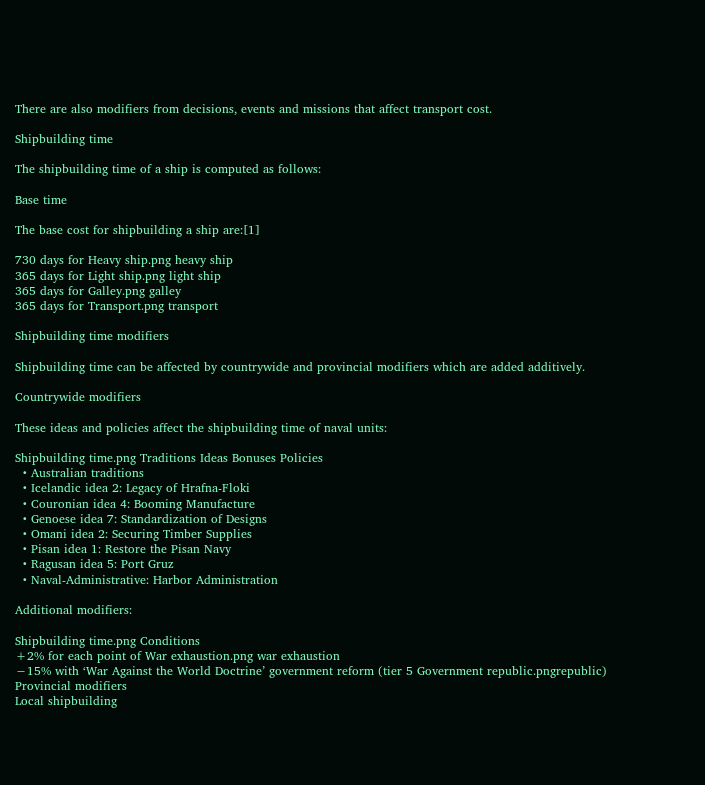There are also modifiers from decisions, events and missions that affect transport cost.

Shipbuilding time

The shipbuilding time of a ship is computed as follows:

Base time

The base cost for shipbuilding a ship are:[1]

730 days for Heavy ship.png heavy ship
365 days for Light ship.png light ship
365 days for Galley.png galley
365 days for Transport.png transport

Shipbuilding time modifiers

Shipbuilding time can be affected by countrywide and provincial modifiers which are added additively.

Countrywide modifiers

These ideas and policies affect the shipbuilding time of naval units:

Shipbuilding time.png Traditions Ideas Bonuses Policies
  • Australian traditions
  • Icelandic idea 2: Legacy of Hrafna-Floki
  • Couronian idea 4: Booming Manufacture
  • Genoese idea 7: Standardization of Designs
  • Omani idea 2: Securing Timber Supplies
  • Pisan idea 1: Restore the Pisan Navy
  • Ragusan idea 5: Port Gruz
  • Naval-Administrative: Harbor Administration

Additional modifiers:

Shipbuilding time.png Conditions
+2% for each point of War exhaustion.png war exhaustion
−15% with ‘War Against the World Doctrine’ government reform (tier 5 Government republic.pngrepublic)
Provincial modifiers
Local shipbuilding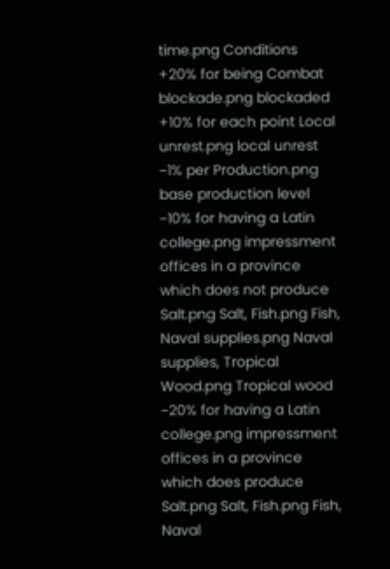time.png Conditions
+20% for being Combat blockade.png blockaded
+10% for each point Local unrest.png local unrest
−1% per Production.png base production level
−10% for having a Latin college.png impressment offices in a province which does not produce Salt.png Salt, Fish.png Fish, Naval supplies.png Naval supplies, Tropical Wood.png Tropical wood
−20% for having a Latin college.png impressment offices in a province which does produce Salt.png Salt, Fish.png Fish, Naval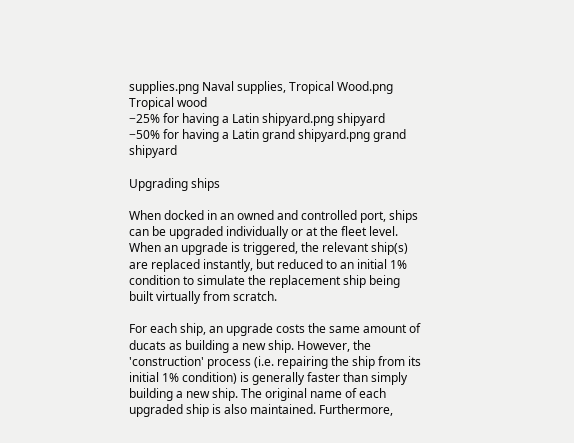supplies.png Naval supplies, Tropical Wood.png Tropical wood
−25% for having a Latin shipyard.png shipyard
−50% for having a Latin grand shipyard.png grand shipyard

Upgrading ships

When docked in an owned and controlled port, ships can be upgraded individually or at the fleet level. When an upgrade is triggered, the relevant ship(s) are replaced instantly, but reduced to an initial 1% condition to simulate the replacement ship being built virtually from scratch.

For each ship, an upgrade costs the same amount of ducats as building a new ship. However, the 'construction' process (i.e. repairing the ship from its initial 1% condition) is generally faster than simply building a new ship. The original name of each upgraded ship is also maintained. Furthermore,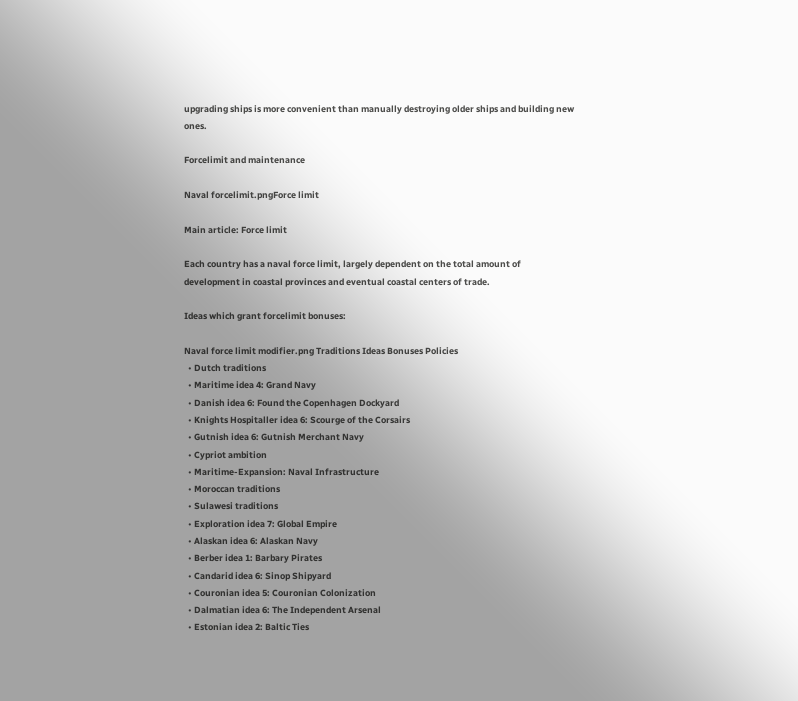upgrading ships is more convenient than manually destroying older ships and building new ones.

Forcelimit and maintenance

Naval forcelimit.pngForce limit

Main article: Force limit

Each country has a naval force limit, largely dependent on the total amount of development in coastal provinces and eventual coastal centers of trade.

Ideas which grant forcelimit bonuses:

Naval force limit modifier.png Traditions Ideas Bonuses Policies
  • Dutch traditions
  • Maritime idea 4: Grand Navy
  • Danish idea 6: Found the Copenhagen Dockyard
  • Knights Hospitaller idea 6: Scourge of the Corsairs
  • Gutnish idea 6: Gutnish Merchant Navy
  • Cypriot ambition
  • Maritime-Expansion: Naval Infrastructure
  • Moroccan traditions
  • Sulawesi traditions
  • Exploration idea 7: Global Empire
  • Alaskan idea 6: Alaskan Navy
  • Berber idea 1: Barbary Pirates
  • Candarid idea 6: Sinop Shipyard
  • Couronian idea 5: Couronian Colonization
  • Dalmatian idea 6: The Independent Arsenal
  • Estonian idea 2: Baltic Ties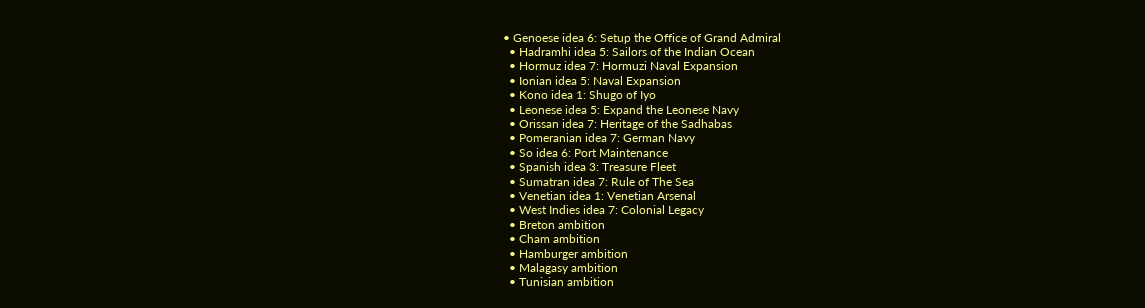• Genoese idea 6: Setup the Office of Grand Admiral
  • Hadramhi idea 5: Sailors of the Indian Ocean
  • Hormuz idea 7: Hormuzi Naval Expansion
  • Ionian idea 5: Naval Expansion
  • Kono idea 1: Shugo of Iyo
  • Leonese idea 5: Expand the Leonese Navy
  • Orissan idea 7: Heritage of the Sadhabas
  • Pomeranian idea 7: German Navy
  • So idea 6: Port Maintenance
  • Spanish idea 3: Treasure Fleet
  • Sumatran idea 7: Rule of The Sea
  • Venetian idea 1: Venetian Arsenal
  • West Indies idea 7: Colonial Legacy
  • Breton ambition
  • Cham ambition
  • Hamburger ambition
  • Malagasy ambition
  • Tunisian ambition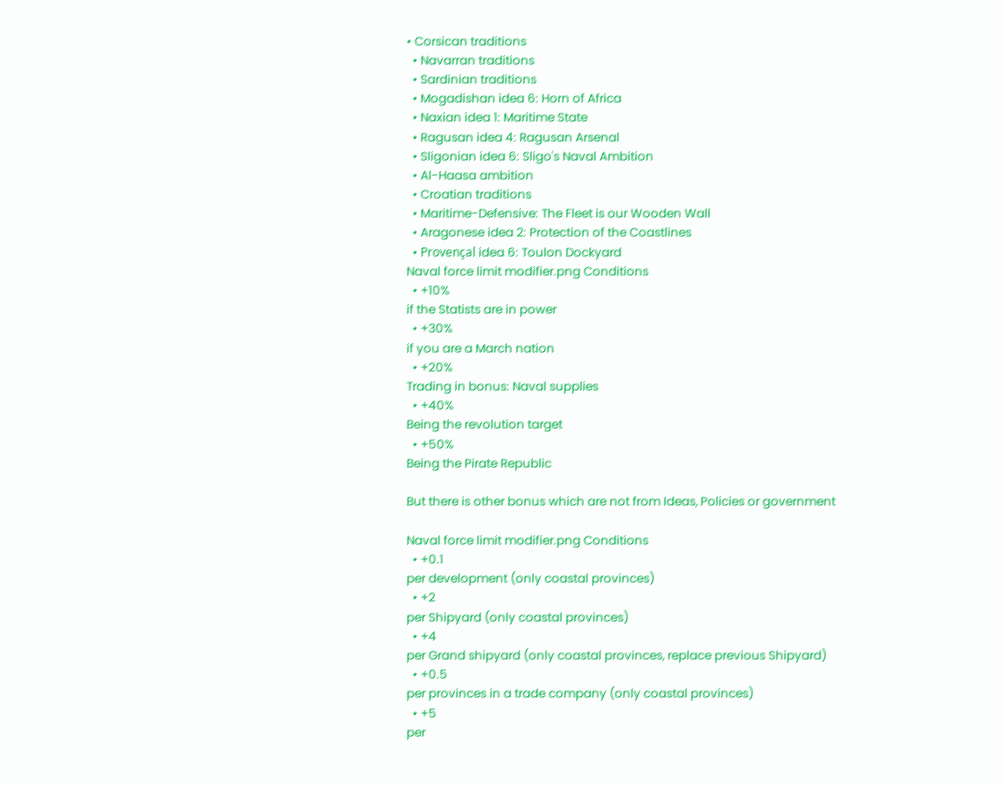• Corsican traditions
  • Navarran traditions
  • Sardinian traditions
  • Mogadishan idea 6: Horn of Africa
  • Naxian idea 1: Maritime State
  • Ragusan idea 4: Ragusan Arsenal
  • Sligonian idea 6: Sligo's Naval Ambition
  • Al-Haasa ambition
  • Croatian traditions
  • Maritime-Defensive: The Fleet is our Wooden Wall
  • Aragonese idea 2: Protection of the Coastlines
  • Provençal idea 6: Toulon Dockyard
Naval force limit modifier.png Conditions
  • +10%
if the Statists are in power
  • +30%
if you are a March nation
  • +20%
Trading in bonus: Naval supplies
  • +40%
Being the revolution target
  • +50%
Being the Pirate Republic

But there is other bonus which are not from Ideas, Policies or government

Naval force limit modifier.png Conditions
  • +0.1
per development (only coastal provinces)
  • +2
per Shipyard (only coastal provinces)
  • +4
per Grand shipyard (only coastal provinces, replace previous Shipyard)
  • +0.5
per provinces in a trade company (only coastal provinces)
  • +5
per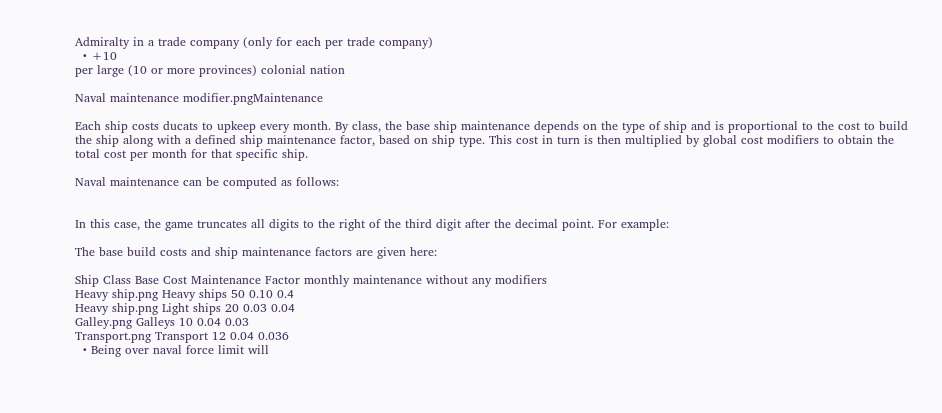Admiralty in a trade company (only for each per trade company)
  • +10
per large (10 or more provinces) colonial nation

Naval maintenance modifier.pngMaintenance

Each ship costs ducats to upkeep every month. By class, the base ship maintenance depends on the type of ship and is proportional to the cost to build the ship along with a defined ship maintenance factor, based on ship type. This cost in turn is then multiplied by global cost modifiers to obtain the total cost per month for that specific ship.

Naval maintenance can be computed as follows:


In this case, the game truncates all digits to the right of the third digit after the decimal point. For example:

The base build costs and ship maintenance factors are given here:

Ship Class Base Cost Maintenance Factor monthly maintenance without any modifiers
Heavy ship.png Heavy ships 50 0.10 0.4
Heavy ship.png Light ships 20 0.03 0.04
Galley.png Galleys 10 0.04 0.03
Transport.png Transport 12 0.04 0.036
  • Being over naval force limit will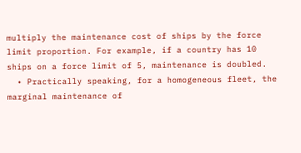multiply the maintenance cost of ships by the force limit proportion. For example, if a country has 10 ships on a force limit of 5, maintenance is doubled.
  • Practically speaking, for a homogeneous fleet, the marginal maintenance of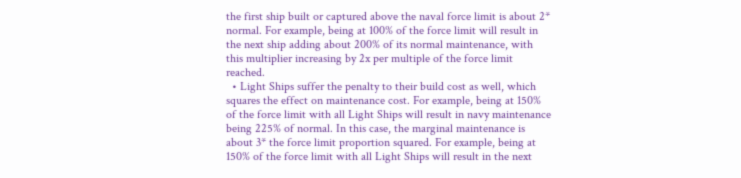the first ship built or captured above the naval force limit is about 2* normal. For example, being at 100% of the force limit will result in the next ship adding about 200% of its normal maintenance, with this multiplier increasing by 2x per multiple of the force limit reached.
  • Light Ships suffer the penalty to their build cost as well, which squares the effect on maintenance cost. For example, being at 150% of the force limit with all Light Ships will result in navy maintenance being 225% of normal. In this case, the marginal maintenance is about 3* the force limit proportion squared. For example, being at 150% of the force limit with all Light Ships will result in the next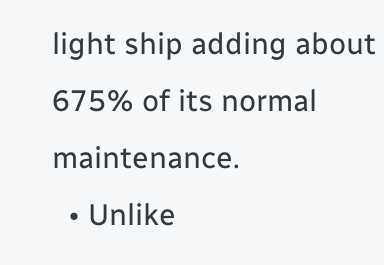light ship adding about 675% of its normal maintenance.
  • Unlike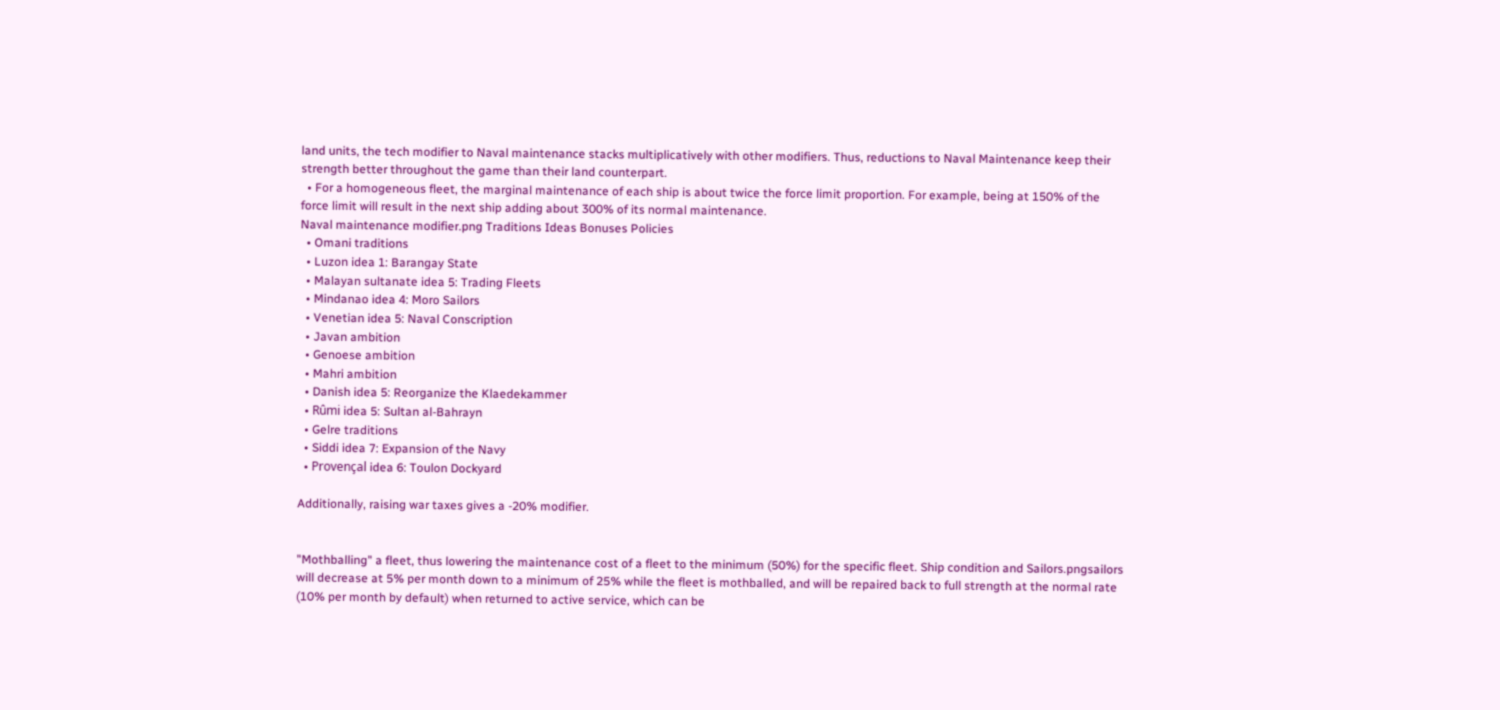land units, the tech modifier to Naval maintenance stacks multiplicatively with other modifiers. Thus, reductions to Naval Maintenance keep their strength better throughout the game than their land counterpart.
  • For a homogeneous fleet, the marginal maintenance of each ship is about twice the force limit proportion. For example, being at 150% of the force limit will result in the next ship adding about 300% of its normal maintenance.
Naval maintenance modifier.png Traditions Ideas Bonuses Policies
  • Omani traditions
  • Luzon idea 1: Barangay State
  • Malayan sultanate idea 5: Trading Fleets
  • Mindanao idea 4: Moro Sailors
  • Venetian idea 5: Naval Conscription
  • Javan ambition
  • Genoese ambition
  • Mahri ambition
  • Danish idea 5: Reorganize the Klaedekammer
  • Rûmi idea 5: Sultan al-Bahrayn
  • Gelre traditions
  • Siddi idea 7: Expansion of the Navy
  • Provençal idea 6: Toulon Dockyard

Additionally, raising war taxes gives a -20% modifier.


"Mothballing" a fleet, thus lowering the maintenance cost of a fleet to the minimum (50%) for the specific fleet. Ship condition and Sailors.pngsailors will decrease at 5% per month down to a minimum of 25% while the fleet is mothballed, and will be repaired back to full strength at the normal rate (10% per month by default) when returned to active service, which can be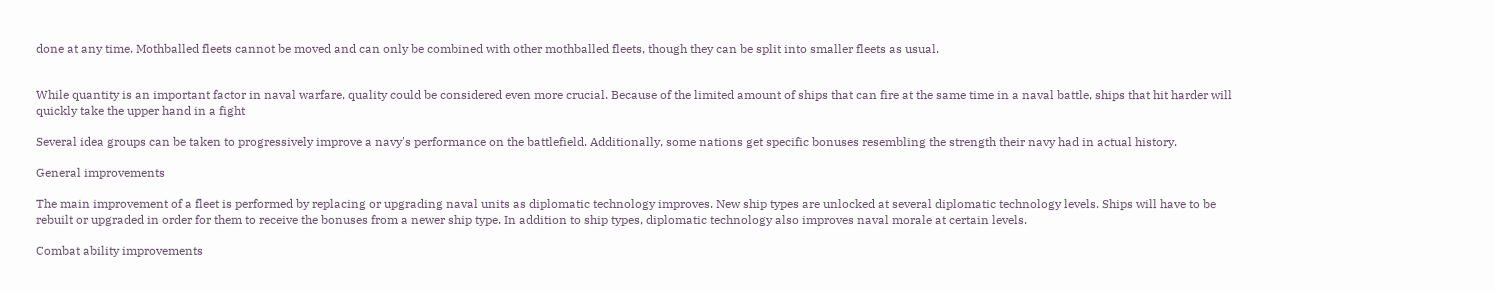done at any time. Mothballed fleets cannot be moved and can only be combined with other mothballed fleets, though they can be split into smaller fleets as usual.


While quantity is an important factor in naval warfare, quality could be considered even more crucial. Because of the limited amount of ships that can fire at the same time in a naval battle, ships that hit harder will quickly take the upper hand in a fight

Several idea groups can be taken to progressively improve a navy's performance on the battlefield. Additionally, some nations get specific bonuses resembling the strength their navy had in actual history.

General improvements

The main improvement of a fleet is performed by replacing or upgrading naval units as diplomatic technology improves. New ship types are unlocked at several diplomatic technology levels. Ships will have to be rebuilt or upgraded in order for them to receive the bonuses from a newer ship type. In addition to ship types, diplomatic technology also improves naval morale at certain levels.

Combat ability improvements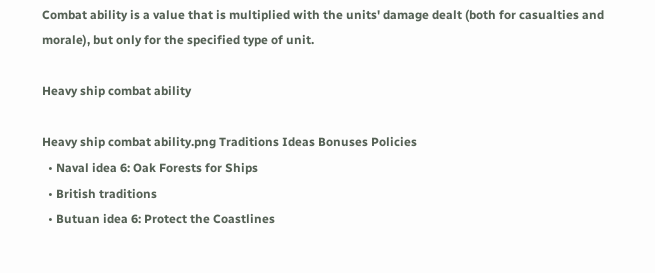Combat ability is a value that is multiplied with the units' damage dealt (both for casualties and morale), but only for the specified type of unit.

Heavy ship combat ability

Heavy ship combat ability.png Traditions Ideas Bonuses Policies
  • Naval idea 6: Oak Forests for Ships
  • British traditions
  • Butuan idea 6: Protect the Coastlines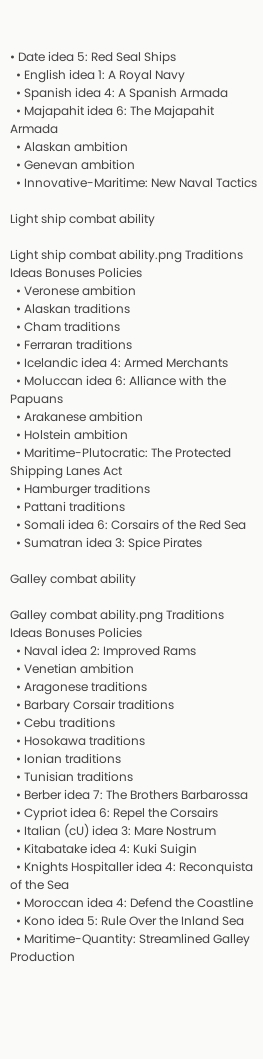• Date idea 5: Red Seal Ships
  • English idea 1: A Royal Navy
  • Spanish idea 4: A Spanish Armada
  • Majapahit idea 6: The Majapahit Armada
  • Alaskan ambition
  • Genevan ambition
  • Innovative-Maritime: New Naval Tactics

Light ship combat ability

Light ship combat ability.png Traditions Ideas Bonuses Policies
  • Veronese ambition
  • Alaskan traditions
  • Cham traditions
  • Ferraran traditions
  • Icelandic idea 4: Armed Merchants
  • Moluccan idea 6: Alliance with the Papuans
  • Arakanese ambition
  • Holstein ambition
  • Maritime-Plutocratic: The Protected Shipping Lanes Act
  • Hamburger traditions
  • Pattani traditions
  • Somali idea 6: Corsairs of the Red Sea
  • Sumatran idea 3: Spice Pirates

Galley combat ability

Galley combat ability.png Traditions Ideas Bonuses Policies
  • Naval idea 2: Improved Rams
  • Venetian ambition
  • Aragonese traditions
  • Barbary Corsair traditions
  • Cebu traditions
  • Hosokawa traditions
  • Ionian traditions
  • Tunisian traditions
  • Berber idea 7: The Brothers Barbarossa
  • Cypriot idea 6: Repel the Corsairs
  • Italian (cU) idea 3: Mare Nostrum
  • Kitabatake idea 4: Kuki Suigin
  • Knights Hospitaller idea 4: Reconquista of the Sea
  • Moroccan idea 4: Defend the Coastline
  • Kono idea 5: Rule Over the Inland Sea
  • Maritime-Quantity: Streamlined Galley Production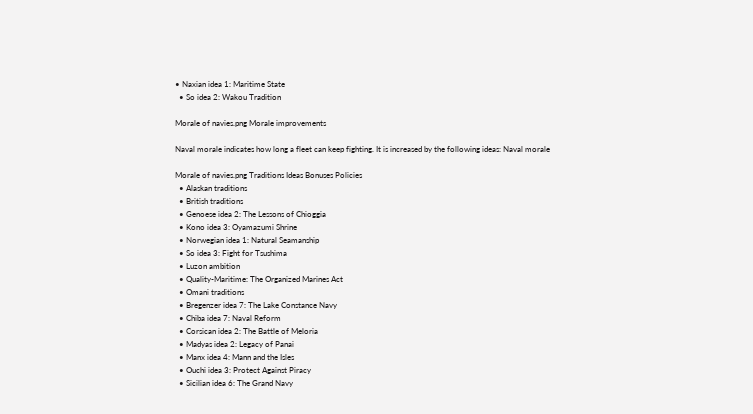• Naxian idea 1: Maritime State
  • So idea 2: Wakou Tradition

Morale of navies.png Morale improvements

Naval morale indicates how long a fleet can keep fighting. It is increased by the following ideas: Naval morale

Morale of navies.png Traditions Ideas Bonuses Policies
  • Alaskan traditions
  • British traditions
  • Genoese idea 2: The Lessons of Chioggia
  • Kono idea 3: Oyamazumi Shrine
  • Norwegian idea 1: Natural Seamanship
  • So idea 3: Fight for Tsushima
  • Luzon ambition
  • Quality-Maritime: The Organized Marines Act
  • Omani traditions
  • Bregenzer idea 7: The Lake Constance Navy
  • Chiba idea 7: Naval Reform
  • Corsican idea 2: The Battle of Meloria
  • Madyas idea 2: Legacy of Panai
  • Manx idea 4: Mann and the Isles
  • Ouchi idea 3: Protect Against Piracy
  • Sicilian idea 6: The Grand Navy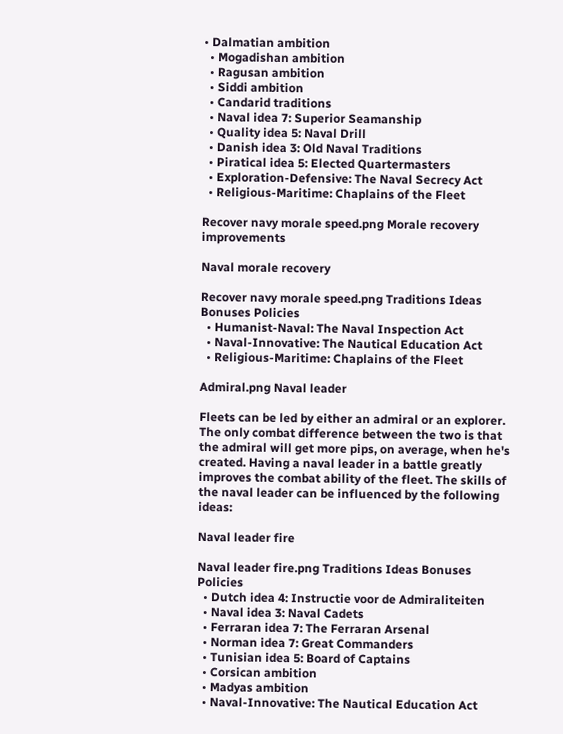• Dalmatian ambition
  • Mogadishan ambition
  • Ragusan ambition
  • Siddi ambition
  • Candarid traditions
  • Naval idea 7: Superior Seamanship
  • Quality idea 5: Naval Drill
  • Danish idea 3: Old Naval Traditions
  • Piratical idea 5: Elected Quartermasters
  • Exploration-Defensive: The Naval Secrecy Act
  • Religious-Maritime: Chaplains of the Fleet

Recover navy morale speed.png Morale recovery improvements

Naval morale recovery

Recover navy morale speed.png Traditions Ideas Bonuses Policies
  • Humanist-Naval: The Naval Inspection Act
  • Naval-Innovative: The Nautical Education Act
  • Religious-Maritime: Chaplains of the Fleet

Admiral.png Naval leader

Fleets can be led by either an admiral or an explorer. The only combat difference between the two is that the admiral will get more pips, on average, when he's created. Having a naval leader in a battle greatly improves the combat ability of the fleet. The skills of the naval leader can be influenced by the following ideas:

Naval leader fire

Naval leader fire.png Traditions Ideas Bonuses Policies
  • Dutch idea 4: Instructie voor de Admiraliteiten
  • Naval idea 3: Naval Cadets
  • Ferraran idea 7: The Ferraran Arsenal
  • Norman idea 7: Great Commanders
  • Tunisian idea 5: Board of Captains
  • Corsican ambition
  • Madyas ambition
  • Naval-Innovative: The Nautical Education Act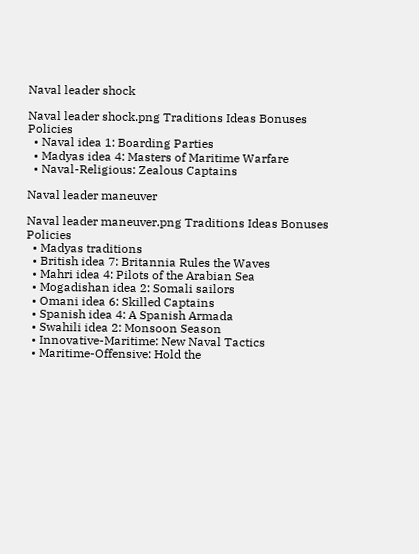Naval leader shock

Naval leader shock.png Traditions Ideas Bonuses Policies
  • Naval idea 1: Boarding Parties
  • Madyas idea 4: Masters of Maritime Warfare
  • Naval-Religious: Zealous Captains

Naval leader maneuver

Naval leader maneuver.png Traditions Ideas Bonuses Policies
  • Madyas traditions
  • British idea 7: Britannia Rules the Waves
  • Mahri idea 4: Pilots of the Arabian Sea
  • Mogadishan idea 2: Somali sailors
  • Omani idea 6: Skilled Captains
  • Spanish idea 4: A Spanish Armada
  • Swahili idea 2: Monsoon Season
  • Innovative-Maritime: New Naval Tactics
  • Maritime-Offensive: Hold the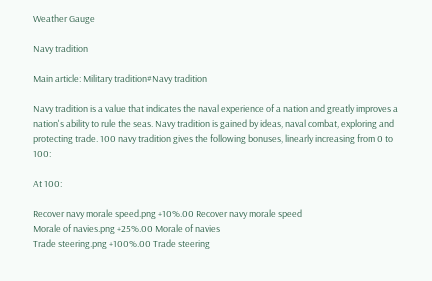Weather Gauge

Navy tradition

Main article: Military tradition#Navy tradition

Navy tradition is a value that indicates the naval experience of a nation and greatly improves a nation's ability to rule the seas. Navy tradition is gained by ideas, naval combat, exploring and protecting trade. 100 navy tradition gives the following bonuses, linearly increasing from 0 to 100:

At 100:

Recover navy morale speed.png +10%.00 Recover navy morale speed
Morale of navies.png +25%.00 Morale of navies
Trade steering.png +100%.00 Trade steering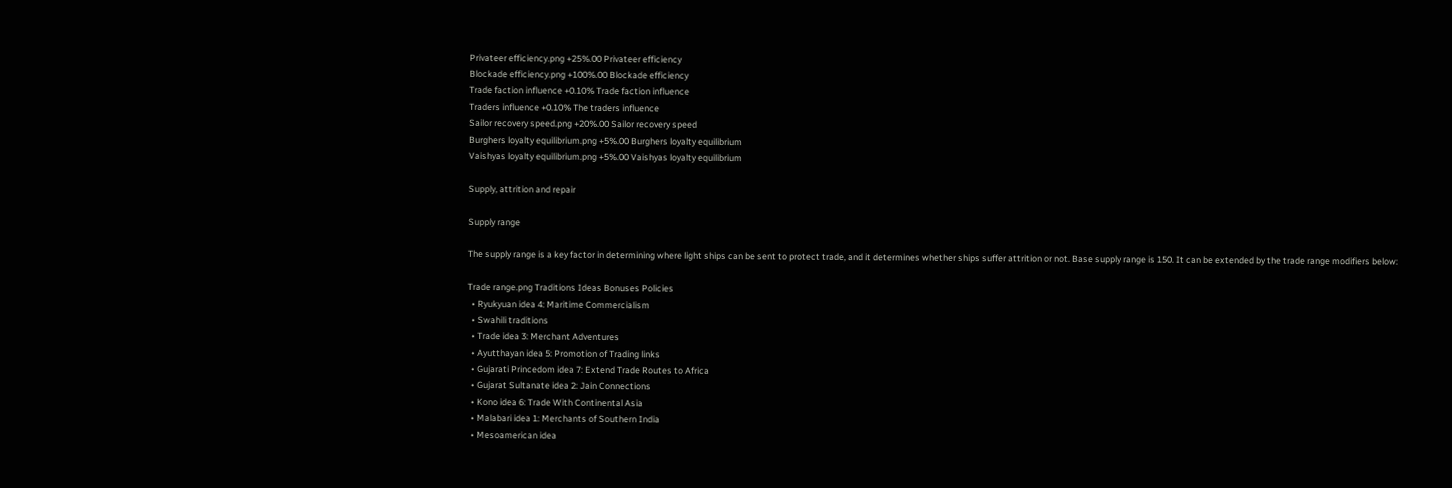Privateer efficiency.png +25%.00 Privateer efficiency
Blockade efficiency.png +100%.00 Blockade efficiency
Trade faction influence +0.10% Trade faction influence
Traders influence +0.10% The traders influence
Sailor recovery speed.png +20%.00 Sailor recovery speed
Burghers loyalty equilibrium.png +5%.00 Burghers loyalty equilibrium
Vaishyas loyalty equilibrium.png +5%.00 Vaishyas loyalty equilibrium

Supply, attrition and repair

Supply range

The supply range is a key factor in determining where light ships can be sent to protect trade, and it determines whether ships suffer attrition or not. Base supply range is 150. It can be extended by the trade range modifiers below:

Trade range.png Traditions Ideas Bonuses Policies
  • Ryukyuan idea 4: Maritime Commercialism
  • Swahili traditions
  • Trade idea 3: Merchant Adventures
  • Ayutthayan idea 5: Promotion of Trading links
  • Gujarati Princedom idea 7: Extend Trade Routes to Africa
  • Gujarat Sultanate idea 2: Jain Connections
  • Kono idea 6: Trade With Continental Asia
  • Malabari idea 1: Merchants of Southern India
  • Mesoamerican idea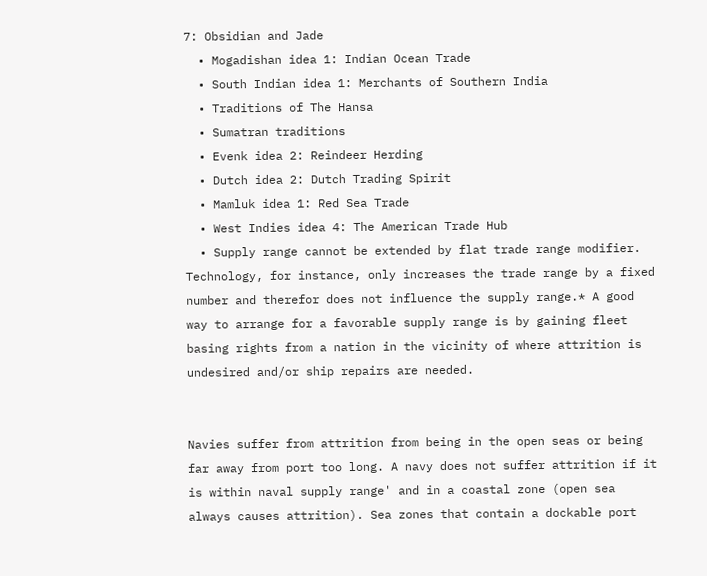7: Obsidian and Jade
  • Mogadishan idea 1: Indian Ocean Trade
  • South Indian idea 1: Merchants of Southern India
  • Traditions of The Hansa
  • Sumatran traditions
  • Evenk idea 2: Reindeer Herding
  • Dutch idea 2: Dutch Trading Spirit
  • Mamluk idea 1: Red Sea Trade
  • West Indies idea 4: The American Trade Hub
  • Supply range cannot be extended by flat trade range modifier. Technology, for instance, only increases the trade range by a fixed number and therefor does not influence the supply range.* A good way to arrange for a favorable supply range is by gaining fleet basing rights from a nation in the vicinity of where attrition is undesired and/or ship repairs are needed.


Navies suffer from attrition from being in the open seas or being far away from port too long. A navy does not suffer attrition if it is within naval supply range' and in a coastal zone (open sea always causes attrition). Sea zones that contain a dockable port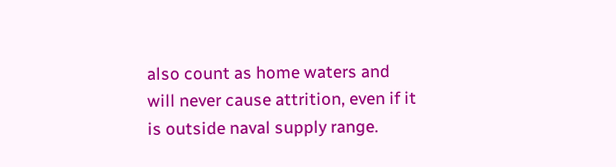also count as home waters and will never cause attrition, even if it is outside naval supply range.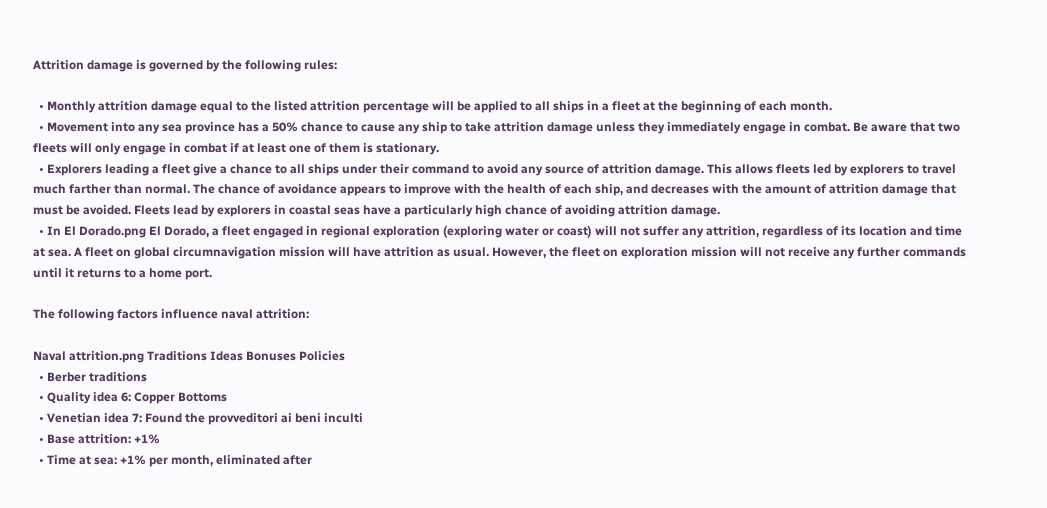Attrition damage is governed by the following rules:

  • Monthly attrition damage equal to the listed attrition percentage will be applied to all ships in a fleet at the beginning of each month.
  • Movement into any sea province has a 50% chance to cause any ship to take attrition damage unless they immediately engage in combat. Be aware that two fleets will only engage in combat if at least one of them is stationary.
  • Explorers leading a fleet give a chance to all ships under their command to avoid any source of attrition damage. This allows fleets led by explorers to travel much farther than normal. The chance of avoidance appears to improve with the health of each ship, and decreases with the amount of attrition damage that must be avoided. Fleets lead by explorers in coastal seas have a particularly high chance of avoiding attrition damage.
  • In El Dorado.png El Dorado, a fleet engaged in regional exploration (exploring water or coast) will not suffer any attrition, regardless of its location and time at sea. A fleet on global circumnavigation mission will have attrition as usual. However, the fleet on exploration mission will not receive any further commands until it returns to a home port.

The following factors influence naval attrition:

Naval attrition.png Traditions Ideas Bonuses Policies
  • Berber traditions
  • Quality idea 6: Copper Bottoms
  • Venetian idea 7: Found the provveditori ai beni inculti
  • Base attrition: +1%
  • Time at sea: +1% per month, eliminated after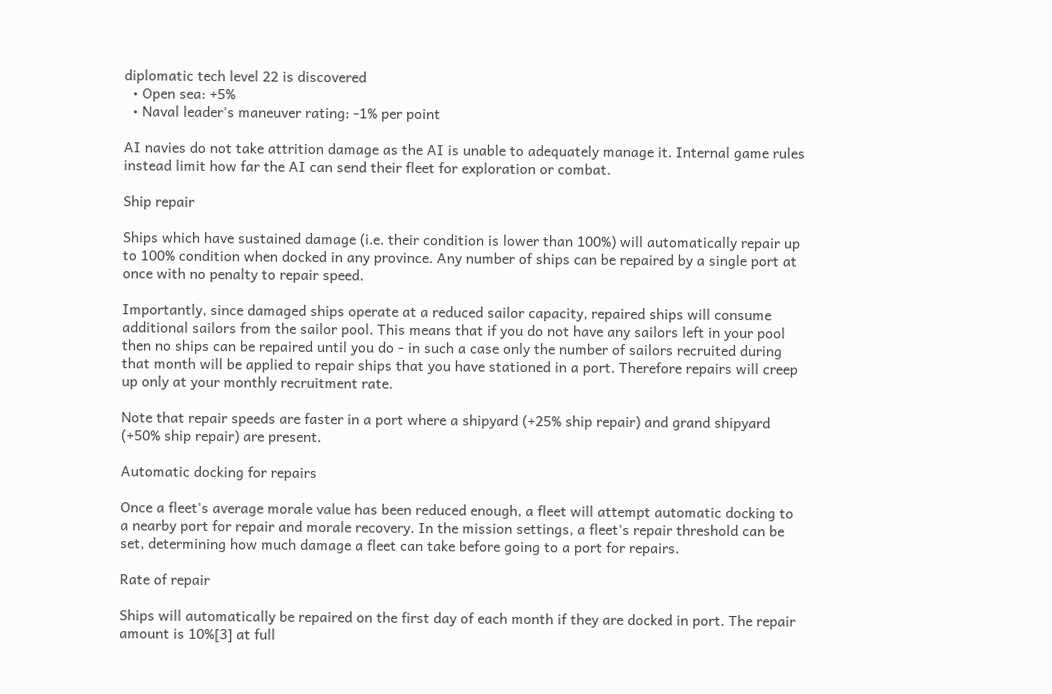diplomatic tech level 22 is discovered
  • Open sea: +5%
  • Naval leader's maneuver rating: -1% per point

AI navies do not take attrition damage as the AI is unable to adequately manage it. Internal game rules instead limit how far the AI can send their fleet for exploration or combat.

Ship repair

Ships which have sustained damage (i.e. their condition is lower than 100%) will automatically repair up to 100% condition when docked in any province. Any number of ships can be repaired by a single port at once with no penalty to repair speed.

Importantly, since damaged ships operate at a reduced sailor capacity, repaired ships will consume additional sailors from the sailor pool. This means that if you do not have any sailors left in your pool then no ships can be repaired until you do - in such a case only the number of sailors recruited during that month will be applied to repair ships that you have stationed in a port. Therefore repairs will creep up only at your monthly recruitment rate.

Note that repair speeds are faster in a port where a shipyard (+25% ship repair) and grand shipyard (+50% ship repair) are present.

Automatic docking for repairs

Once a fleet's average morale value has been reduced enough, a fleet will attempt automatic docking to a nearby port for repair and morale recovery. In the mission settings, a fleet's repair threshold can be set, determining how much damage a fleet can take before going to a port for repairs.

Rate of repair

Ships will automatically be repaired on the first day of each month if they are docked in port. The repair amount is 10%[3] at full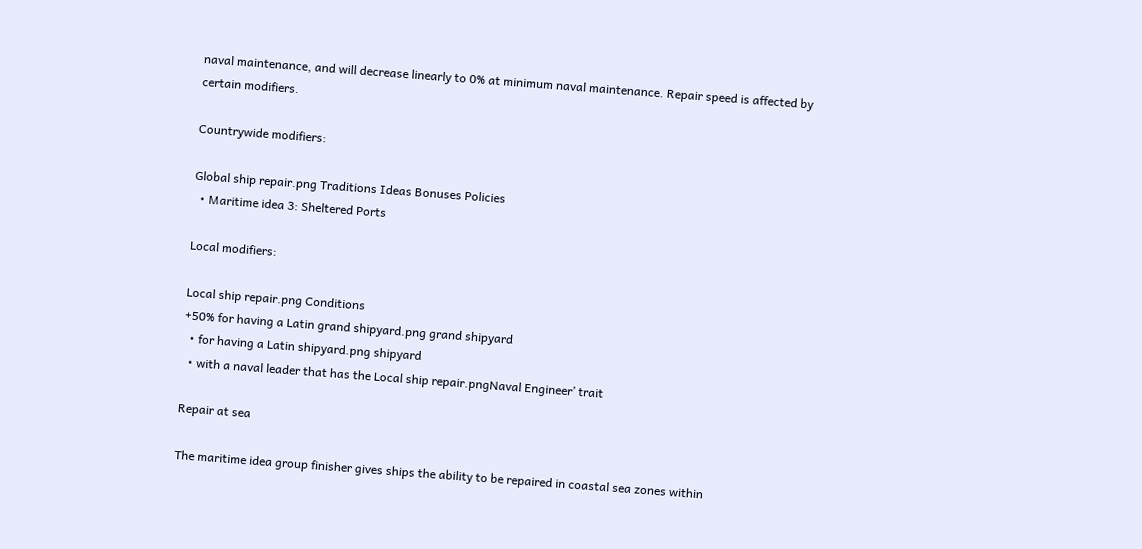naval maintenance, and will decrease linearly to 0% at minimum naval maintenance. Repair speed is affected by certain modifiers.

Countrywide modifiers:

Global ship repair.png Traditions Ideas Bonuses Policies
  • Maritime idea 3: Sheltered Ports

Local modifiers:

Local ship repair.png Conditions
+50% for having a Latin grand shipyard.png grand shipyard
  • for having a Latin shipyard.png shipyard
  • with a naval leader that has the Local ship repair.pngNaval Engineer’ trait

Repair at sea

The maritime idea group finisher gives ships the ability to be repaired in coastal sea zones within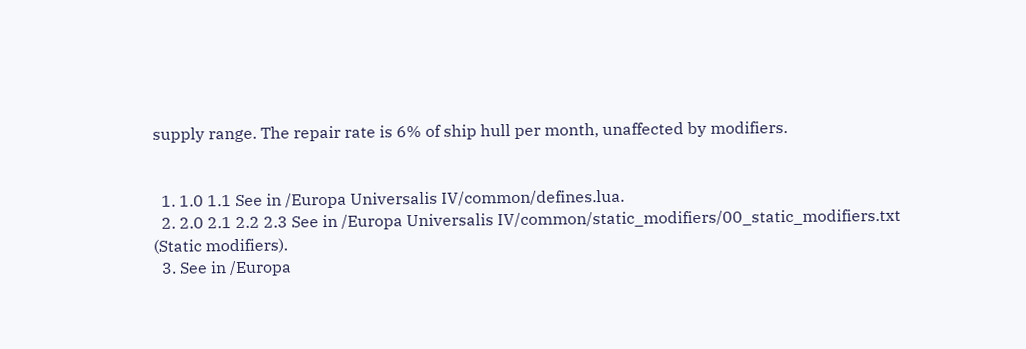supply range. The repair rate is 6% of ship hull per month, unaffected by modifiers.


  1. 1.0 1.1 See in /Europa Universalis IV/common/defines.lua.
  2. 2.0 2.1 2.2 2.3 See in /Europa Universalis IV/common/static_modifiers/00_static_modifiers.txt (Static modifiers).
  3. See in /Europa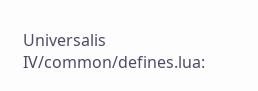Universalis IV/common/defines.lua: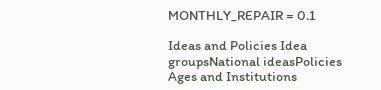MONTHLY_REPAIR = 0.1

Ideas and Policies Idea groupsNational ideasPolicies
Ages and Institutions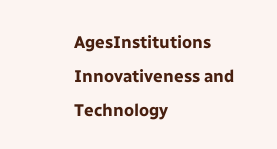AgesInstitutions
Innovativeness and Technology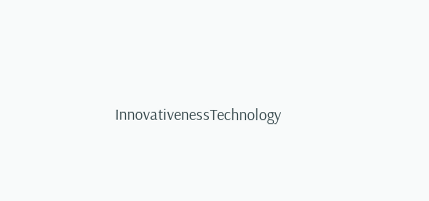InnovativenessTechnology